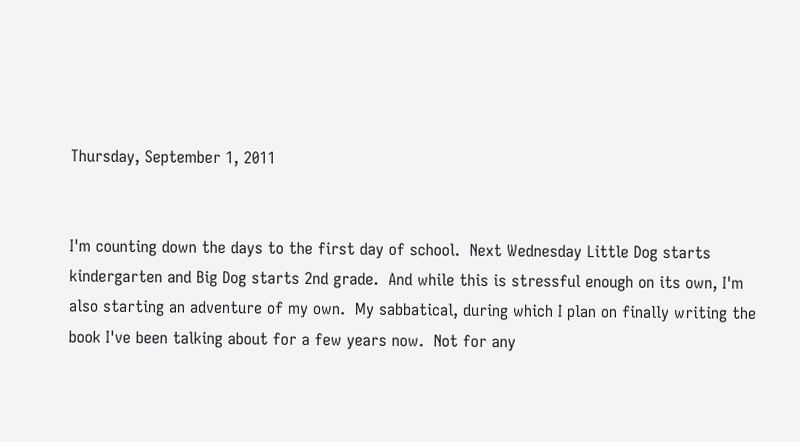Thursday, September 1, 2011


I'm counting down the days to the first day of school.  Next Wednesday Little Dog starts kindergarten and Big Dog starts 2nd grade.  And while this is stressful enough on its own, I'm also starting an adventure of my own.  My sabbatical, during which I plan on finally writing the book I've been talking about for a few years now.  Not for any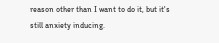reason other than I want to do it, but it's still anxiety inducing.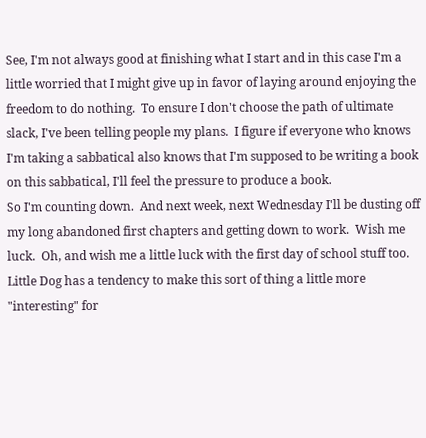See, I'm not always good at finishing what I start and in this case I'm a little worried that I might give up in favor of laying around enjoying the freedom to do nothing.  To ensure I don't choose the path of ultimate slack, I've been telling people my plans.  I figure if everyone who knows I'm taking a sabbatical also knows that I'm supposed to be writing a book on this sabbatical, I'll feel the pressure to produce a book.
So I'm counting down.  And next week, next Wednesday I'll be dusting off my long abandoned first chapters and getting down to work.  Wish me luck.  Oh, and wish me a little luck with the first day of school stuff too.  Little Dog has a tendency to make this sort of thing a little more "interesting" for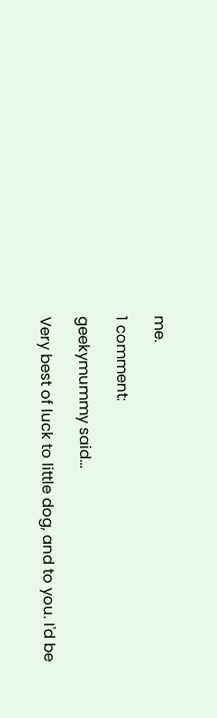me.

1 comment:

geekymummy said...

Very best of luck to little dog, and to you. I'd be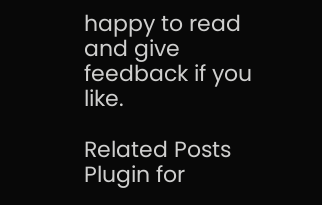happy to read and give feedback if you like.

Related Posts Plugin for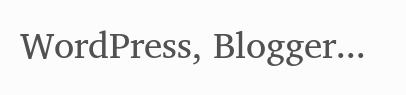WordPress, Blogger...